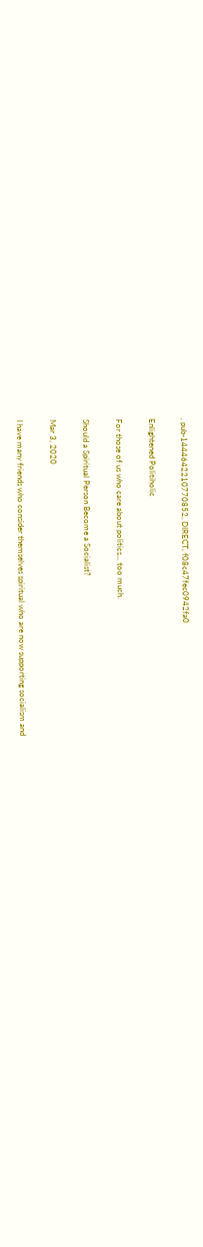, pub-1444642210770852, DIRECT, f08c47fec0942fa0

Enlightened Politiholic

For those of us who care about politics... too much.

Should a Spiritual Person Become a Socialist?

Mar 3, 2020

I have many friends who consider themselves spiritual who are now supporting socialism and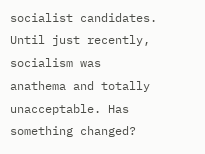socialist candidates. Until just recently, socialism was anathema and totally unacceptable. Has something changed?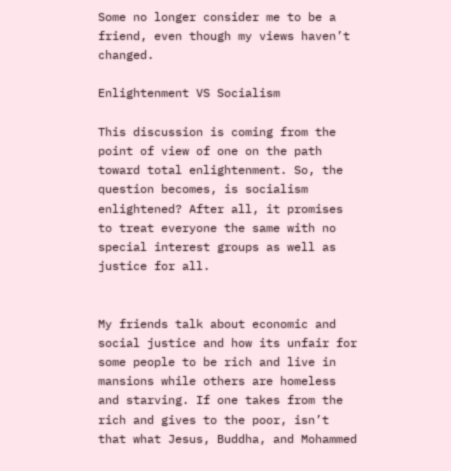Some no longer consider me to be a friend, even though my views haven’t changed.

Enlightenment VS Socialism

This discussion is coming from the point of view of one on the path toward total enlightenment. So, the question becomes, is socialism enlightened? After all, it promises to treat everyone the same with no special interest groups as well as justice for all.


My friends talk about economic and social justice and how its unfair for some people to be rich and live in mansions while others are homeless and starving. If one takes from the rich and gives to the poor, isn’t that what Jesus, Buddha, and Mohammed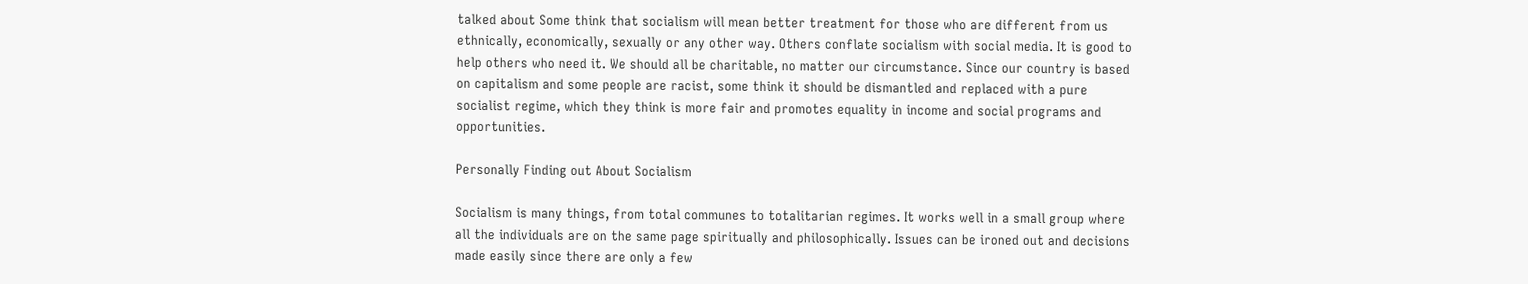talked about Some think that socialism will mean better treatment for those who are different from us ethnically, economically, sexually or any other way. Others conflate socialism with social media. It is good to help others who need it. We should all be charitable, no matter our circumstance. Since our country is based on capitalism and some people are racist, some think it should be dismantled and replaced with a pure socialist regime, which they think is more fair and promotes equality in income and social programs and opportunities.

Personally Finding out About Socialism

Socialism is many things, from total communes to totalitarian regimes. It works well in a small group where all the individuals are on the same page spiritually and philosophically. Issues can be ironed out and decisions made easily since there are only a few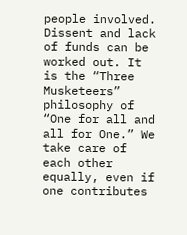people involved. Dissent and lack of funds can be worked out. It is the “Three Musketeers” philosophy of “One for all and all for One.” We take care of each other equally, even if one contributes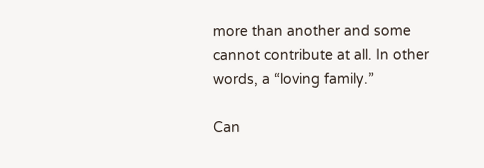more than another and some cannot contribute at all. In other words, a “loving family.”

Can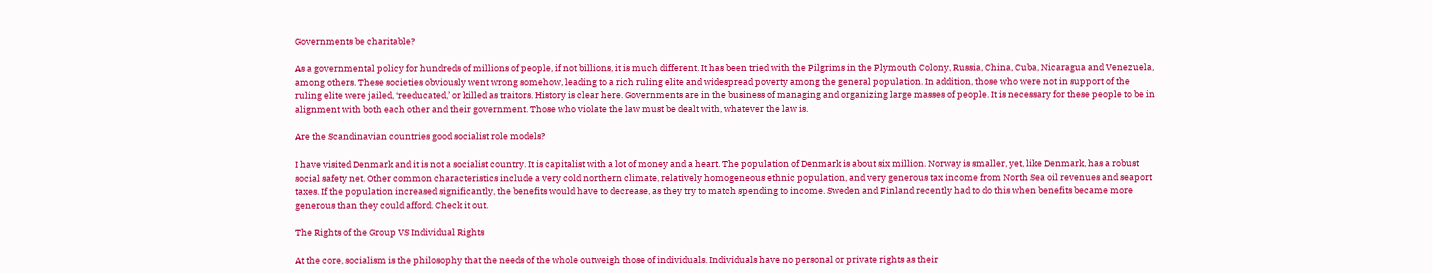Governments be charitable?

As a governmental policy for hundreds of millions of people, if not billions, it is much different. It has been tried with the Pilgrims in the Plymouth Colony, Russia, China, Cuba, Nicaragua and Venezuela, among others. These societies obviously went wrong somehow, leading to a rich ruling elite and widespread poverty among the general population. In addition, those who were not in support of the ruling elite were jailed, ‘reeducated,’ or killed as traitors. History is clear here. Governments are in the business of managing and organizing large masses of people. It is necessary for these people to be in alignment with both each other and their government. Those who violate the law must be dealt with, whatever the law is.

Are the Scandinavian countries good socialist role models?

I have visited Denmark and it is not a socialist country. It is capitalist with a lot of money and a heart. The population of Denmark is about six million. Norway is smaller, yet, like Denmark, has a robust social safety net. Other common characteristics include a very cold northern climate, relatively homogeneous ethnic population, and very generous tax income from North Sea oil revenues and seaport taxes. If the population increased significantly, the benefits would have to decrease, as they try to match spending to income. Sweden and Finland recently had to do this when benefits became more generous than they could afford. Check it out.

The Rights of the Group VS Individual Rights

At the core, socialism is the philosophy that the needs of the whole outweigh those of individuals. Individuals have no personal or private rights as their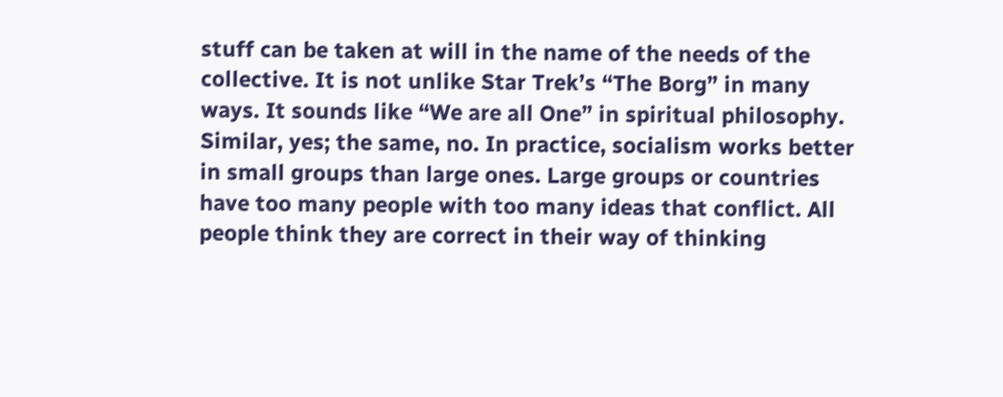stuff can be taken at will in the name of the needs of the collective. It is not unlike Star Trek’s “The Borg” in many ways. It sounds like “We are all One” in spiritual philosophy. Similar, yes; the same, no. In practice, socialism works better in small groups than large ones. Large groups or countries have too many people with too many ideas that conflict. All people think they are correct in their way of thinking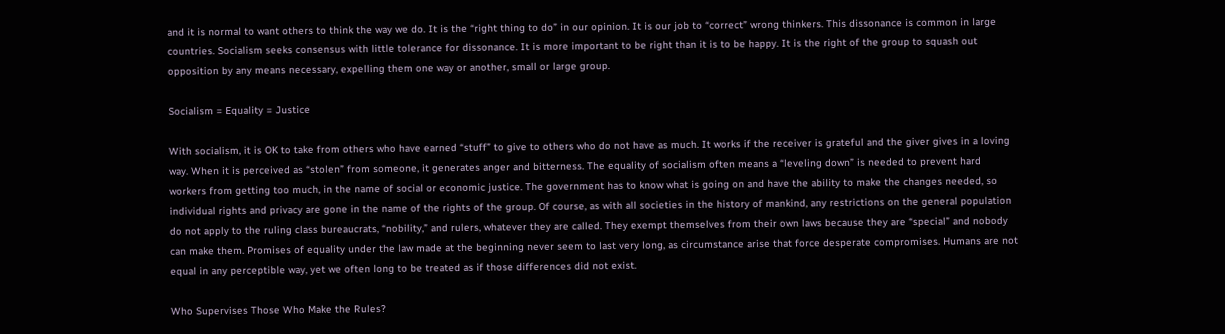and it is normal to want others to think the way we do. It is the “right thing to do” in our opinion. It is our job to “correct” wrong thinkers. This dissonance is common in large countries. Socialism seeks consensus with little tolerance for dissonance. It is more important to be right than it is to be happy. It is the right of the group to squash out opposition by any means necessary, expelling them one way or another, small or large group.

Socialism = Equality = Justice

With socialism, it is OK to take from others who have earned “stuff” to give to others who do not have as much. It works if the receiver is grateful and the giver gives in a loving way. When it is perceived as “stolen” from someone, it generates anger and bitterness. The equality of socialism often means a “leveling down” is needed to prevent hard workers from getting too much, in the name of social or economic justice. The government has to know what is going on and have the ability to make the changes needed, so individual rights and privacy are gone in the name of the rights of the group. Of course, as with all societies in the history of mankind, any restrictions on the general population do not apply to the ruling class bureaucrats, “nobility,” and rulers, whatever they are called. They exempt themselves from their own laws because they are “special” and nobody can make them. Promises of equality under the law made at the beginning never seem to last very long, as circumstance arise that force desperate compromises. Humans are not equal in any perceptible way, yet we often long to be treated as if those differences did not exist.

Who Supervises Those Who Make the Rules?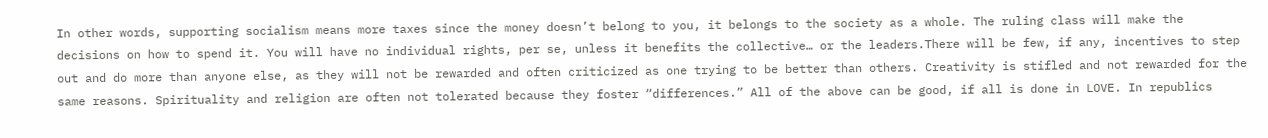In other words, supporting socialism means more taxes since the money doesn’t belong to you, it belongs to the society as a whole. The ruling class will make the decisions on how to spend it. You will have no individual rights, per se, unless it benefits the collective… or the leaders.There will be few, if any, incentives to step out and do more than anyone else, as they will not be rewarded and often criticized as one trying to be better than others. Creativity is stifled and not rewarded for the same reasons. Spirituality and religion are often not tolerated because they foster “differences.” All of the above can be good, if all is done in LOVE. In republics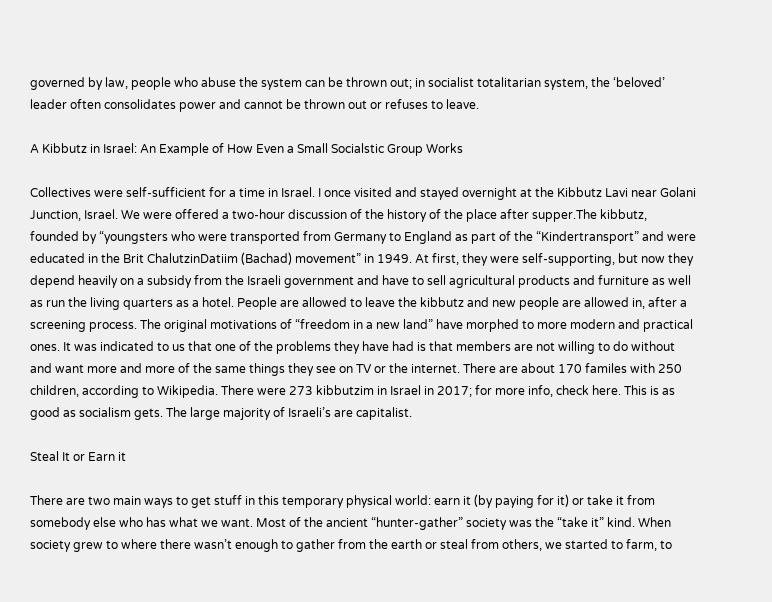governed by law, people who abuse the system can be thrown out; in socialist totalitarian system, the ‘beloved’ leader often consolidates power and cannot be thrown out or refuses to leave.

A Kibbutz in Israel: An Example of How Even a Small Socialstic Group Works

Collectives were self-sufficient for a time in Israel. I once visited and stayed overnight at the Kibbutz Lavi near Golani Junction, Israel. We were offered a two-hour discussion of the history of the place after supper.The kibbutz, founded by “youngsters who were transported from Germany to England as part of the “Kindertransport” and were educated in the Brit ChalutzinDatiim (Bachad) movement” in 1949. At first, they were self-supporting, but now they depend heavily on a subsidy from the Israeli government and have to sell agricultural products and furniture as well as run the living quarters as a hotel. People are allowed to leave the kibbutz and new people are allowed in, after a screening process. The original motivations of “freedom in a new land” have morphed to more modern and practical ones. It was indicated to us that one of the problems they have had is that members are not willing to do without and want more and more of the same things they see on TV or the internet. There are about 170 familes with 250 children, according to Wikipedia. There were 273 kibbutzim in Israel in 2017; for more info, check here. This is as good as socialism gets. The large majority of Israeli’s are capitalist.

Steal It or Earn it

There are two main ways to get stuff in this temporary physical world: earn it (by paying for it) or take it from somebody else who has what we want. Most of the ancient “hunter-gather” society was the “take it” kind. When society grew to where there wasn’t enough to gather from the earth or steal from others, we started to farm, to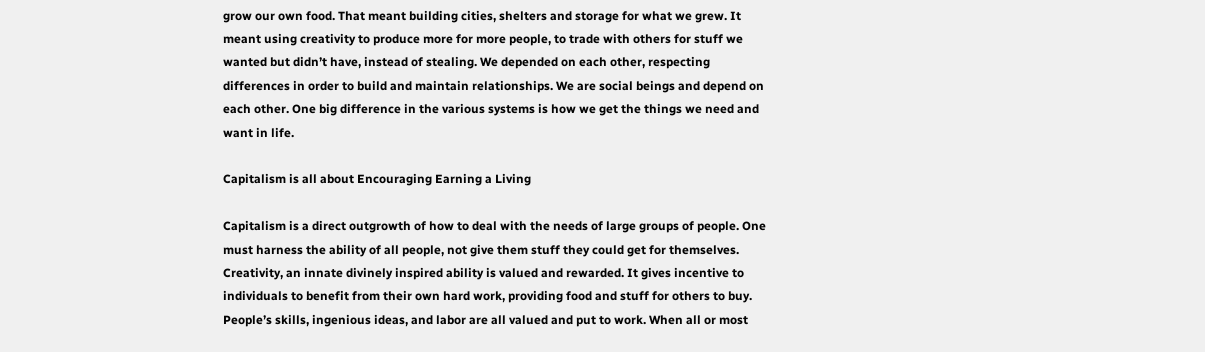grow our own food. That meant building cities, shelters and storage for what we grew. It meant using creativity to produce more for more people, to trade with others for stuff we wanted but didn’t have, instead of stealing. We depended on each other, respecting differences in order to build and maintain relationships. We are social beings and depend on each other. One big difference in the various systems is how we get the things we need and want in life.

Capitalism is all about Encouraging Earning a Living

Capitalism is a direct outgrowth of how to deal with the needs of large groups of people. One must harness the ability of all people, not give them stuff they could get for themselves. Creativity, an innate divinely inspired ability is valued and rewarded. It gives incentive to individuals to benefit from their own hard work, providing food and stuff for others to buy. People’s skills, ingenious ideas, and labor are all valued and put to work. When all or most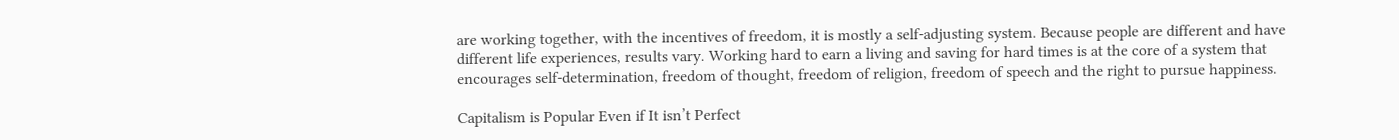are working together, with the incentives of freedom, it is mostly a self-adjusting system. Because people are different and have different life experiences, results vary. Working hard to earn a living and saving for hard times is at the core of a system that encourages self-determination, freedom of thought, freedom of religion, freedom of speech and the right to pursue happiness.

Capitalism is Popular Even if It isn’t Perfect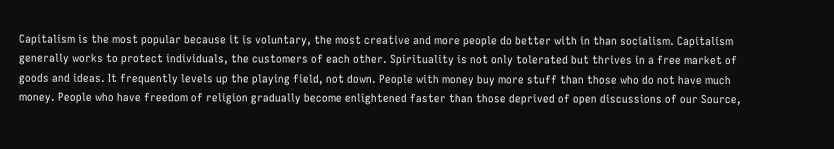Capitalism is the most popular because it is voluntary, the most creative and more people do better with in than socialism. Capitalism generally works to protect individuals, the customers of each other. Spirituality is not only tolerated but thrives in a free market of goods and ideas. It frequently levels up the playing field, not down. People with money buy more stuff than those who do not have much money. People who have freedom of religion gradually become enlightened faster than those deprived of open discussions of our Source,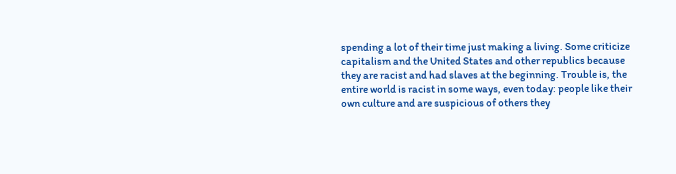spending a lot of their time just making a living. Some criticize capitalism and the United States and other republics because they are racist and had slaves at the beginning. Trouble is, the entire world is racist in some ways, even today: people like their own culture and are suspicious of others they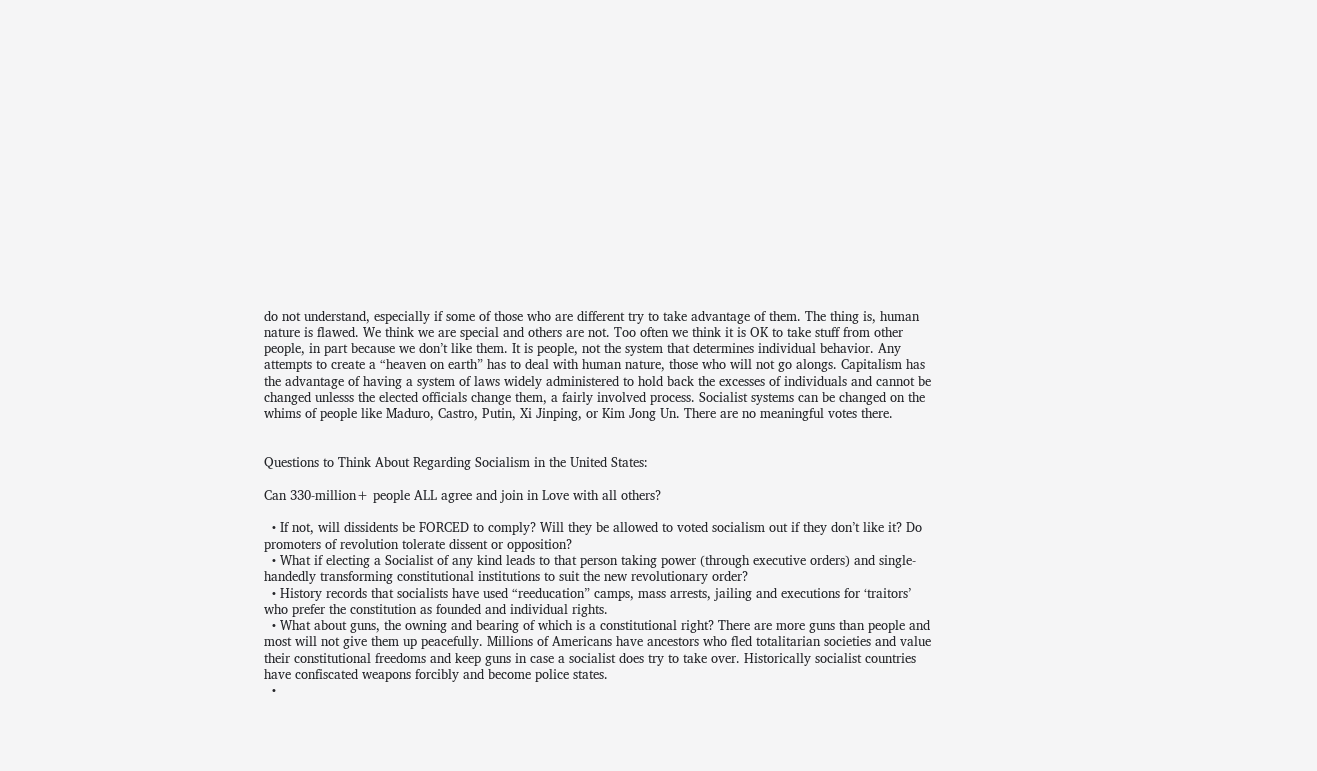do not understand, especially if some of those who are different try to take advantage of them. The thing is, human nature is flawed. We think we are special and others are not. Too often we think it is OK to take stuff from other people, in part because we don’t like them. It is people, not the system that determines individual behavior. Any attempts to create a “heaven on earth” has to deal with human nature, those who will not go alongs. Capitalism has the advantage of having a system of laws widely administered to hold back the excesses of individuals and cannot be changed unlesss the elected officials change them, a fairly involved process. Socialist systems can be changed on the whims of people like Maduro, Castro, Putin, Xi Jinping, or Kim Jong Un. There are no meaningful votes there.


Questions to Think About Regarding Socialism in the United States:

Can 330-million+ people ALL agree and join in Love with all others?

  • If not, will dissidents be FORCED to comply? Will they be allowed to voted socialism out if they don’t like it? Do promoters of revolution tolerate dissent or opposition?
  • What if electing a Socialist of any kind leads to that person taking power (through executive orders) and single-handedly transforming constitutional institutions to suit the new revolutionary order?
  • History records that socialists have used “reeducation” camps, mass arrests, jailing and executions for ‘traitors’ who prefer the constitution as founded and individual rights.
  • What about guns, the owning and bearing of which is a constitutional right? There are more guns than people and most will not give them up peacefully. Millions of Americans have ancestors who fled totalitarian societies and value their constitutional freedoms and keep guns in case a socialist does try to take over. Historically socialist countries have confiscated weapons forcibly and become police states.
  •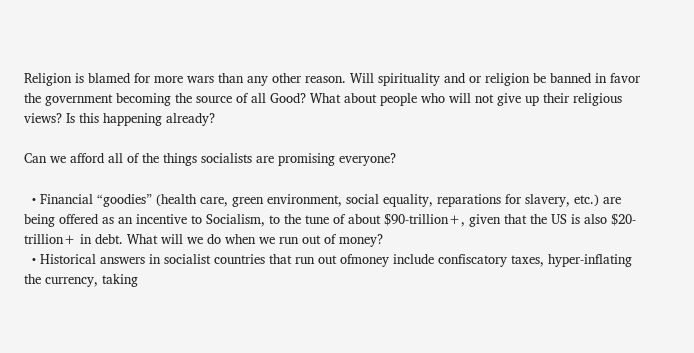Religion is blamed for more wars than any other reason. Will spirituality and or religion be banned in favor the government becoming the source of all Good? What about people who will not give up their religious views? Is this happening already?

Can we afford all of the things socialists are promising everyone?

  • Financial “goodies” (health care, green environment, social equality, reparations for slavery, etc.) are being offered as an incentive to Socialism, to the tune of about $90-trillion+, given that the US is also $20-trillion+ in debt. What will we do when we run out of money?
  • Historical answers in socialist countries that run out ofmoney include confiscatory taxes, hyper-inflating the currency, taking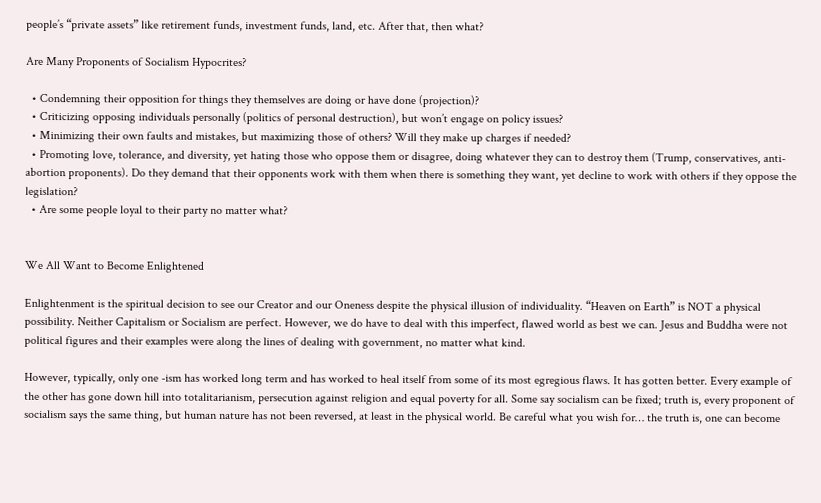people’s “private assets” like retirement funds, investment funds, land, etc. After that, then what?

Are Many Proponents of Socialism Hypocrites?

  • Condemning their opposition for things they themselves are doing or have done (projection)?
  • Criticizing opposing individuals personally (politics of personal destruction), but won’t engage on policy issues?
  • Minimizing their own faults and mistakes, but maximizing those of others? Will they make up charges if needed?
  • Promoting love, tolerance, and diversity, yet hating those who oppose them or disagree, doing whatever they can to destroy them (Trump, conservatives, anti-abortion proponents). Do they demand that their opponents work with them when there is something they want, yet decline to work with others if they oppose the legislation?
  • Are some people loyal to their party no matter what?


We All Want to Become Enlightened

Enlightenment is the spiritual decision to see our Creator and our Oneness despite the physical illusion of individuality. “Heaven on Earth” is NOT a physical possibility. Neither Capitalism or Socialism are perfect. However, we do have to deal with this imperfect, flawed world as best we can. Jesus and Buddha were not political figures and their examples were along the lines of dealing with government, no matter what kind.

However, typically, only one -ism has worked long term and has worked to heal itself from some of its most egregious flaws. It has gotten better. Every example of the other has gone down hill into totalitarianism, persecution against religion and equal poverty for all. Some say socialism can be fixed; truth is, every proponent of socialism says the same thing, but human nature has not been reversed, at least in the physical world. Be careful what you wish for… the truth is, one can become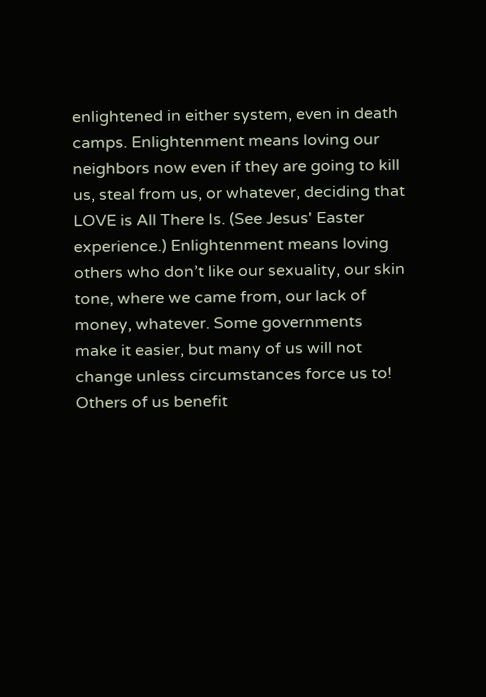enlightened in either system, even in death camps. Enlightenment means loving our neighbors now even if they are going to kill us, steal from us, or whatever, deciding that LOVE is All There Is. (See Jesus' Easter experience.) Enlightenment means loving others who don’t like our sexuality, our skin tone, where we came from, our lack of money, whatever. Some governments make it easier, but many of us will not change unless circumstances force us to! Others of us benefit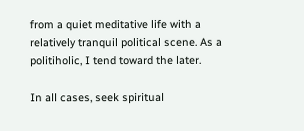from a quiet meditative life with a relatively tranquil political scene. As a politiholic, I tend toward the later.

In all cases, seek spiritual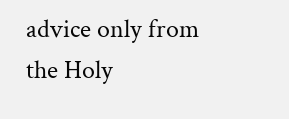advice only from the Holy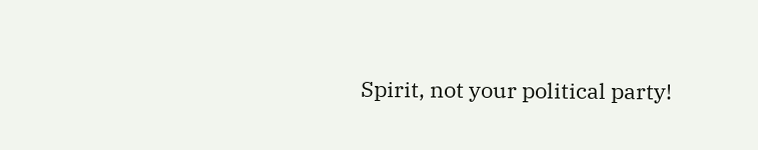Spirit, not your political party!